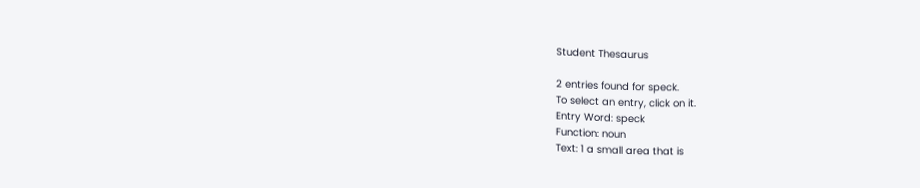Student Thesaurus

2 entries found for speck.
To select an entry, click on it.
Entry Word: speck
Function: noun
Text: 1 a small area that is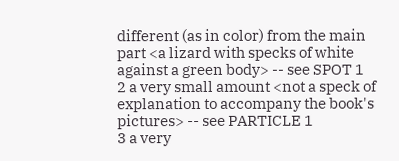different (as in color) from the main part <a lizard with specks of white against a green body> -- see SPOT 1
2 a very small amount <not a speck of explanation to accompany the book's pictures> -- see PARTICLE 1
3 a very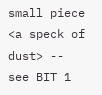small piece <a speck of dust> -- see BIT 1